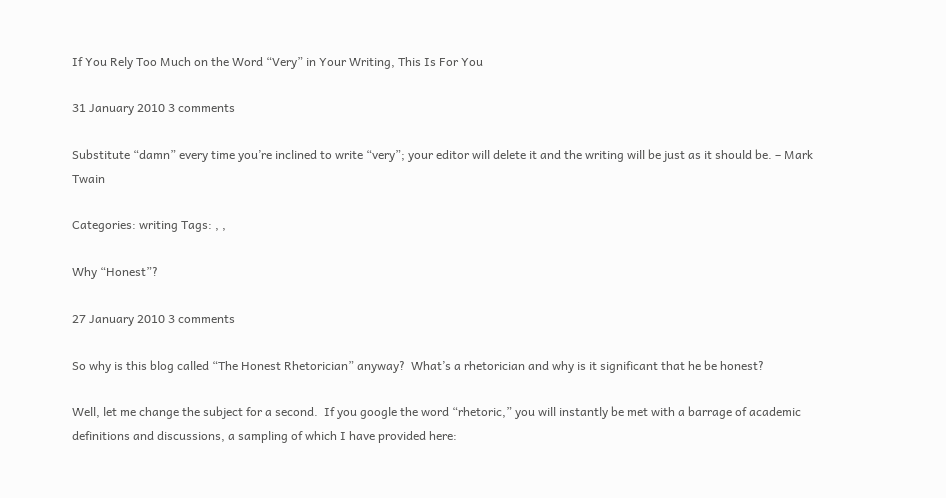If You Rely Too Much on the Word “Very” in Your Writing, This Is For You

31 January 2010 3 comments

Substitute “damn” every time you’re inclined to write “very”; your editor will delete it and the writing will be just as it should be. – Mark Twain

Categories: writing Tags: , ,

Why “Honest”?

27 January 2010 3 comments

So why is this blog called “The Honest Rhetorician” anyway?  What’s a rhetorician and why is it significant that he be honest?

Well, let me change the subject for a second.  If you google the word “rhetoric,” you will instantly be met with a barrage of academic definitions and discussions, a sampling of which I have provided here: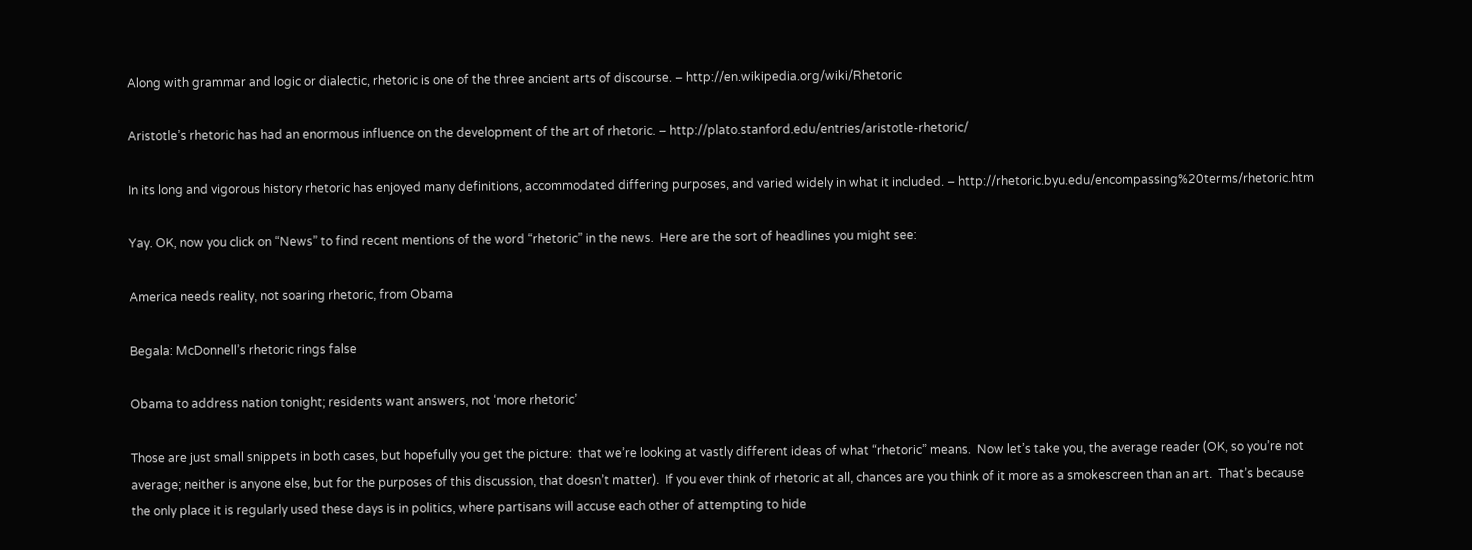Along with grammar and logic or dialectic, rhetoric is one of the three ancient arts of discourse. – http://en.wikipedia.org/wiki/Rhetoric

Aristotle’s rhetoric has had an enormous influence on the development of the art of rhetoric. – http://plato.stanford.edu/entries/aristotle-rhetoric/

In its long and vigorous history rhetoric has enjoyed many definitions, accommodated differing purposes, and varied widely in what it included. – http://rhetoric.byu.edu/encompassing%20terms/rhetoric.htm

Yay. OK, now you click on “News” to find recent mentions of the word “rhetoric” in the news.  Here are the sort of headlines you might see:

America needs reality, not soaring rhetoric, from Obama

Begala: McDonnell’s rhetoric rings false

Obama to address nation tonight; residents want answers, not ‘more rhetoric’

Those are just small snippets in both cases, but hopefully you get the picture:  that we’re looking at vastly different ideas of what “rhetoric” means.  Now let’s take you, the average reader (OK, so you’re not average; neither is anyone else, but for the purposes of this discussion, that doesn’t matter).  If you ever think of rhetoric at all, chances are you think of it more as a smokescreen than an art.  That’s because the only place it is regularly used these days is in politics, where partisans will accuse each other of attempting to hide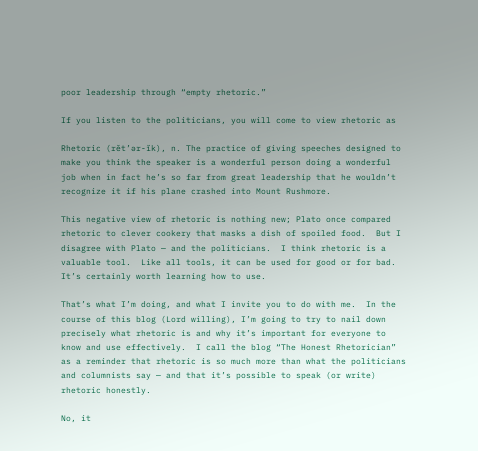poor leadership through “empty rhetoric.”

If you listen to the politicians, you will come to view rhetoric as

Rhetoric (rět’ər-ĭk), n. The practice of giving speeches designed to make you think the speaker is a wonderful person doing a wonderful job when in fact he’s so far from great leadership that he wouldn’t recognize it if his plane crashed into Mount Rushmore.

This negative view of rhetoric is nothing new; Plato once compared rhetoric to clever cookery that masks a dish of spoiled food.  But I disagree with Plato — and the politicians.  I think rhetoric is a valuable tool.  Like all tools, it can be used for good or for bad.  It’s certainly worth learning how to use.

That’s what I’m doing, and what I invite you to do with me.  In the course of this blog (Lord willing), I’m going to try to nail down precisely what rhetoric is and why it’s important for everyone to know and use effectively.  I call the blog “The Honest Rhetorician” as a reminder that rhetoric is so much more than what the politicians and columnists say — and that it’s possible to speak (or write) rhetoric honestly.

No, it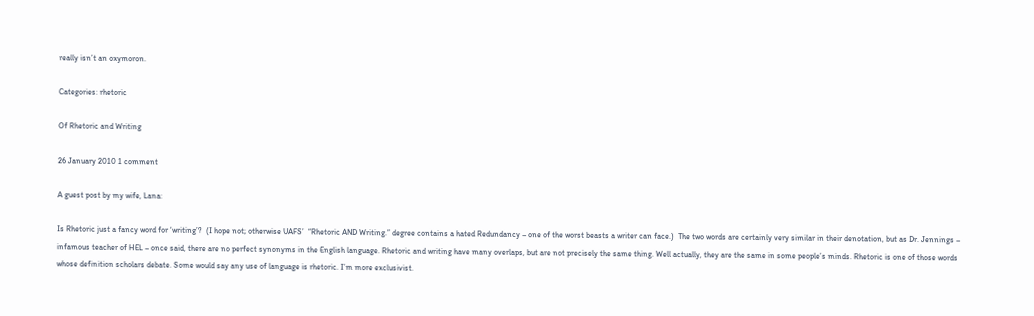really isn’t an oxymoron.

Categories: rhetoric

Of Rhetoric and Writing

26 January 2010 1 comment

A guest post by my wife, Lana:

Is Rhetoric just a fancy word for ‘writing’?  (I hope not; otherwise UAFS’  “Rhetoric AND Writing.” degree contains a hated Redundancy – one of the worst beasts a writer can face.)  The two words are certainly very similar in their denotation, but as Dr. Jennings – infamous teacher of HEL – once said, there are no perfect synonyms in the English language. Rhetoric and writing have many overlaps, but are not precisely the same thing. Well actually, they are the same in some people’s minds. Rhetoric is one of those words whose definition scholars debate. Some would say any use of language is rhetoric. I’m more exclusivist.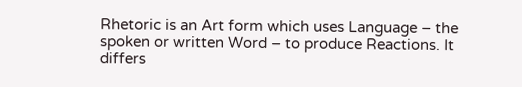Rhetoric is an Art form which uses Language – the spoken or written Word – to produce Reactions. It differs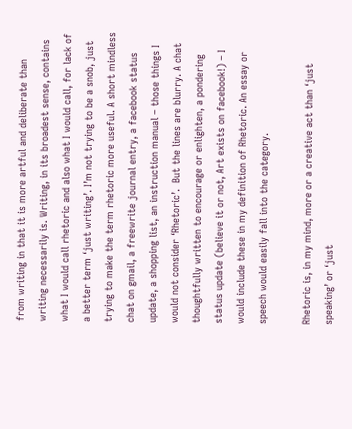from writing in that it is more artful and deliberate than writing necessarily is. Writing, in its broadest sense, contains what I would call rhetoric and also what I would call, for lack of a better term ‘just writing’. I’m not trying to be a snob, just trying to make the term rhetoric more useful. A short mindless chat on gmail, a freewrite journal entry, a facebook status update, a shopping list, an instruction manual – those things I would not consider ‘Rhetoric’.  But the lines are blurry. A chat thoughtfully written to encourage or enlighten, a pondering status update (believe it or not, Art exists on facebook!) – I would include these in my definition of Rhetoric. An essay or speech would easily fall into the category.

Rhetoric is, in my mind, more or a creative act than ‘just speaking’ or ‘just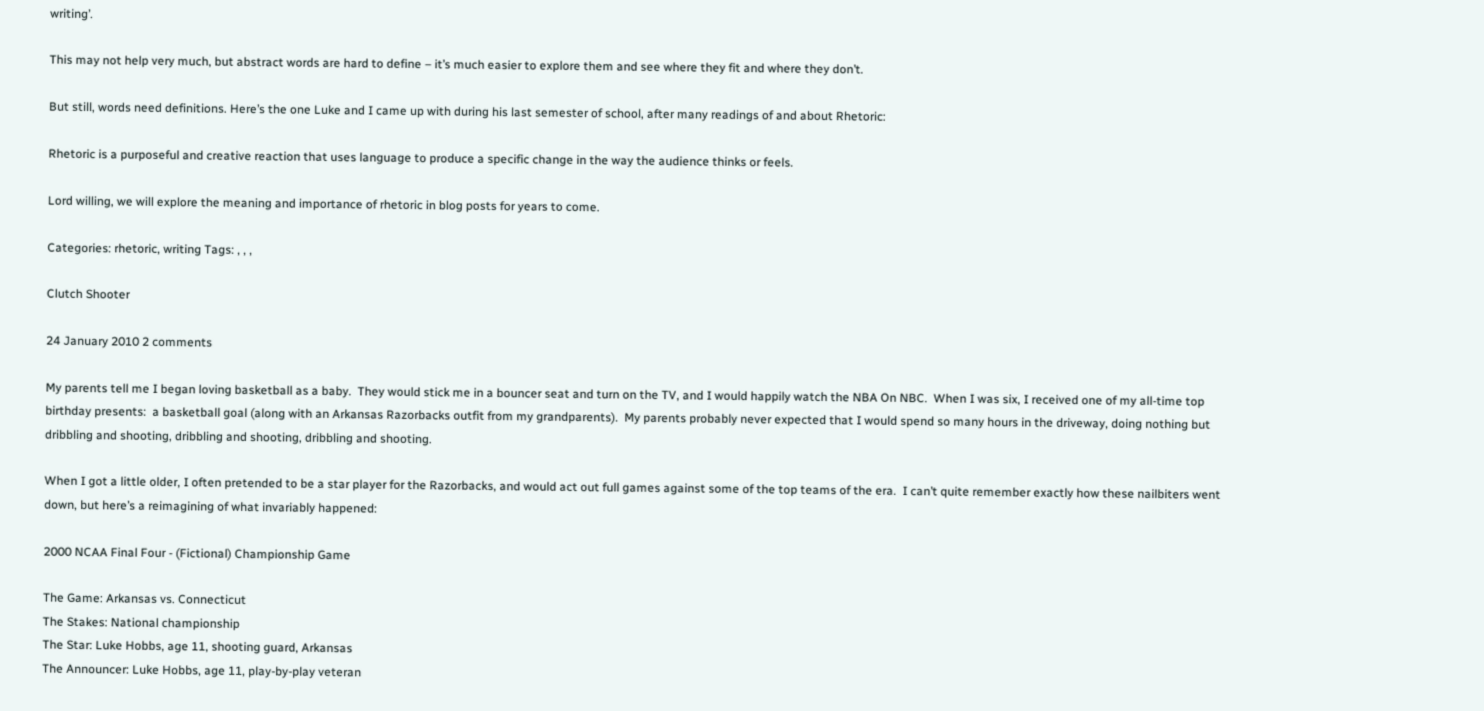writing’.

This may not help very much, but abstract words are hard to define – it’s much easier to explore them and see where they fit and where they don’t.

But still, words need definitions. Here’s the one Luke and I came up with during his last semester of school, after many readings of and about Rhetoric:

Rhetoric is a purposeful and creative reaction that uses language to produce a specific change in the way the audience thinks or feels.

Lord willing, we will explore the meaning and importance of rhetoric in blog posts for years to come.

Categories: rhetoric, writing Tags: , , ,

Clutch Shooter

24 January 2010 2 comments

My parents tell me I began loving basketball as a baby.  They would stick me in a bouncer seat and turn on the TV, and I would happily watch the NBA On NBC.  When I was six, I received one of my all-time top birthday presents:  a basketball goal (along with an Arkansas Razorbacks outfit from my grandparents).  My parents probably never expected that I would spend so many hours in the driveway, doing nothing but dribbling and shooting, dribbling and shooting, dribbling and shooting.

When I got a little older, I often pretended to be a star player for the Razorbacks, and would act out full games against some of the top teams of the era.  I can’t quite remember exactly how these nailbiters went down, but here’s a reimagining of what invariably happened:

2000 NCAA Final Four - (Fictional) Championship Game

The Game: Arkansas vs. Connecticut
The Stakes: National championship
The Star: Luke Hobbs, age 11, shooting guard, Arkansas
The Announcer: Luke Hobbs, age 11, play-by-play veteran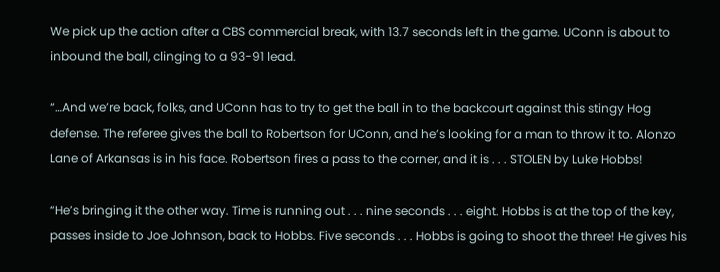We pick up the action after a CBS commercial break, with 13.7 seconds left in the game. UConn is about to inbound the ball, clinging to a 93-91 lead.

“…And we’re back, folks, and UConn has to try to get the ball in to the backcourt against this stingy Hog defense. The referee gives the ball to Robertson for UConn, and he’s looking for a man to throw it to. Alonzo Lane of Arkansas is in his face. Robertson fires a pass to the corner, and it is . . . STOLEN by Luke Hobbs!

“He’s bringing it the other way. Time is running out . . . nine seconds . . . eight. Hobbs is at the top of the key, passes inside to Joe Johnson, back to Hobbs. Five seconds . . . Hobbs is going to shoot the three! He gives his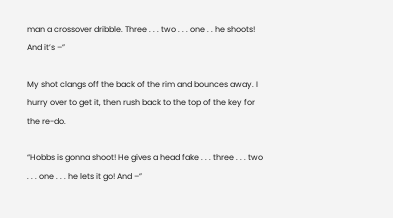man a crossover dribble. Three . . . two . . . one . . he shoots! And it’s –”

My shot clangs off the back of the rim and bounces away. I hurry over to get it, then rush back to the top of the key for the re-do.

“Hobbs is gonna shoot! He gives a head fake . . . three . . . two . . . one . . . he lets it go! And –”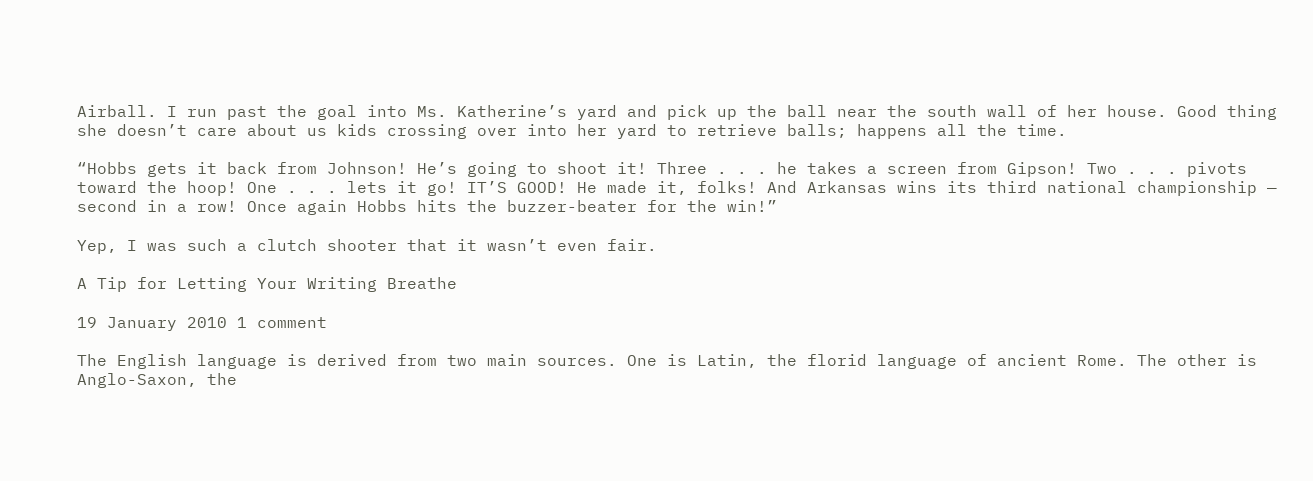Airball. I run past the goal into Ms. Katherine’s yard and pick up the ball near the south wall of her house. Good thing she doesn’t care about us kids crossing over into her yard to retrieve balls; happens all the time.

“Hobbs gets it back from Johnson! He’s going to shoot it! Three . . . he takes a screen from Gipson! Two . . . pivots toward the hoop! One . . . lets it go! IT’S GOOD! He made it, folks! And Arkansas wins its third national championship — second in a row! Once again Hobbs hits the buzzer-beater for the win!”

Yep, I was such a clutch shooter that it wasn’t even fair.

A Tip for Letting Your Writing Breathe

19 January 2010 1 comment

The English language is derived from two main sources. One is Latin, the florid language of ancient Rome. The other is Anglo-Saxon, the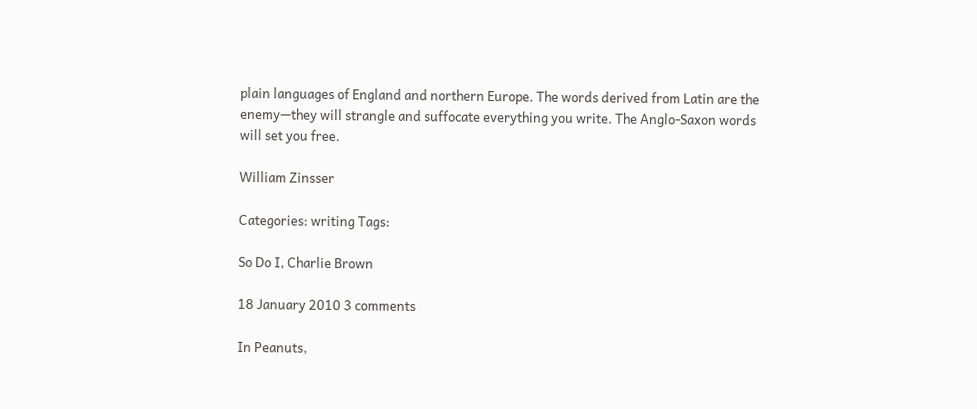plain languages of England and northern Europe. The words derived from Latin are the enemy—they will strangle and suffocate everything you write. The Anglo-Saxon words will set you free.

William Zinsser

Categories: writing Tags:

So Do I, Charlie Brown

18 January 2010 3 comments

In Peanuts,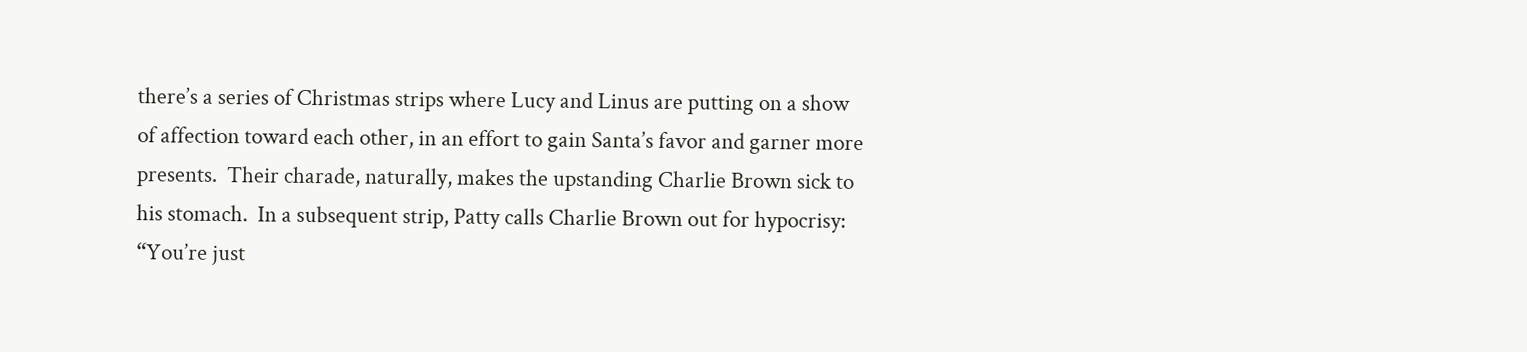there’s a series of Christmas strips where Lucy and Linus are putting on a show of affection toward each other, in an effort to gain Santa’s favor and garner more presents.  Their charade, naturally, makes the upstanding Charlie Brown sick to his stomach.  In a subsequent strip, Patty calls Charlie Brown out for hypocrisy:  “You’re just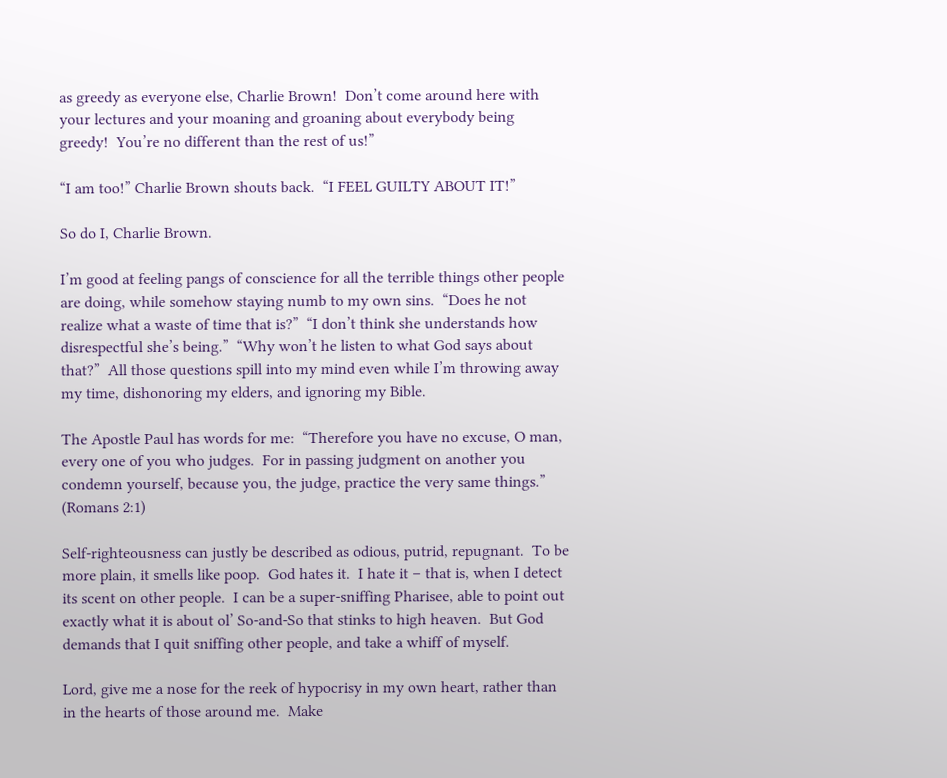as greedy as everyone else, Charlie Brown!  Don’t come around here with your lectures and your moaning and groaning about everybody being greedy!  You’re no different than the rest of us!”

“I am too!” Charlie Brown shouts back.  “I FEEL GUILTY ABOUT IT!”

So do I, Charlie Brown.

I’m good at feeling pangs of conscience for all the terrible things other people are doing, while somehow staying numb to my own sins.  “Does he not realize what a waste of time that is?”  “I don’t think she understands how disrespectful she’s being.”  “Why won’t he listen to what God says about that?”  All those questions spill into my mind even while I’m throwing away my time, dishonoring my elders, and ignoring my Bible.

The Apostle Paul has words for me:  “Therefore you have no excuse, O man, every one of you who judges.  For in passing judgment on another you condemn yourself, because you, the judge, practice the very same things.” (Romans 2:1)

Self-righteousness can justly be described as odious, putrid, repugnant.  To be more plain, it smells like poop.  God hates it.  I hate it – that is, when I detect its scent on other people.  I can be a super-sniffing Pharisee, able to point out exactly what it is about ol’ So-and-So that stinks to high heaven.  But God demands that I quit sniffing other people, and take a whiff of myself.

Lord, give me a nose for the reek of hypocrisy in my own heart, rather than in the hearts of those around me.  Make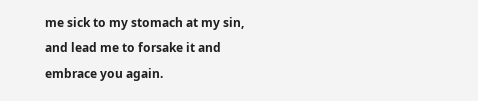me sick to my stomach at my sin, and lead me to forsake it and embrace you again.